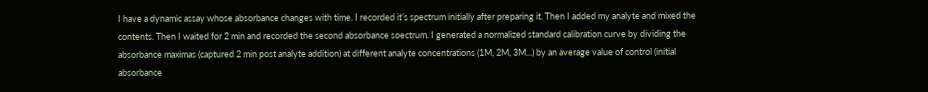I have a dynamic assay whose absorbance changes with time. I recorded it’s spectrum initially after preparing it. Then I added my analyte and mixed the contents. Then I waited for 2 min and recorded the second absorbance soectrum. I generated a normalized standard calibration curve by dividing the absorbance maximas (captured 2 min post analyte addition) at different analyte concentrations (1M, 2M, 3M...) by an average value of control (initial absorbance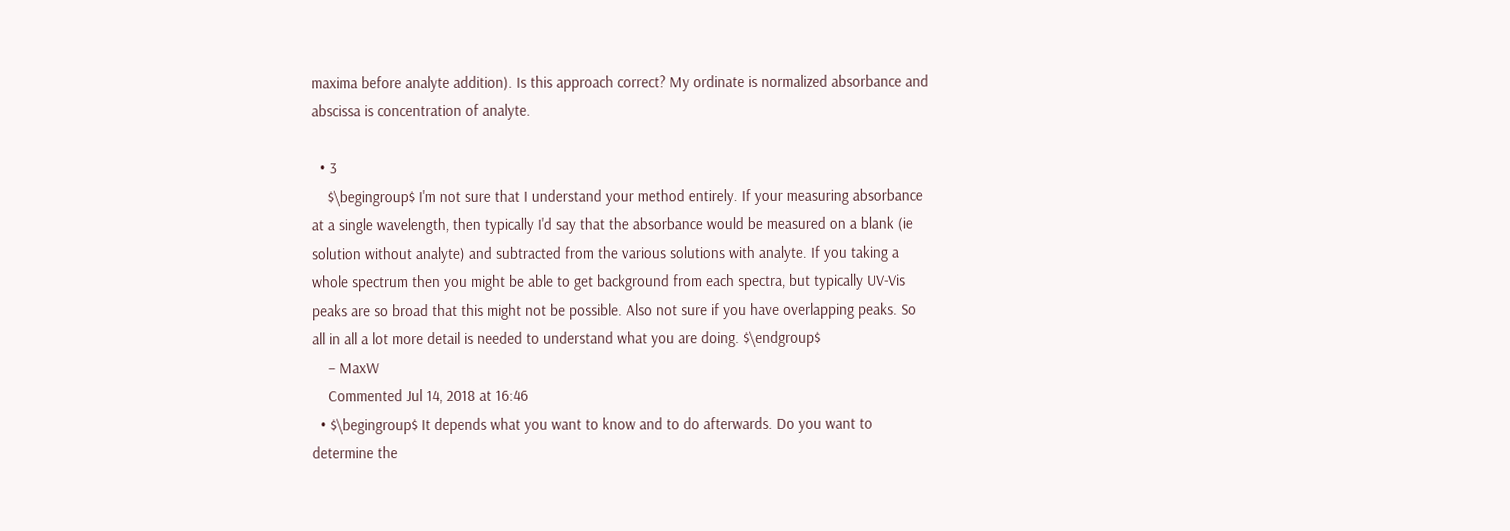maxima before analyte addition). Is this approach correct? My ordinate is normalized absorbance and abscissa is concentration of analyte.

  • 3
    $\begingroup$ I'm not sure that I understand your method entirely. If your measuring absorbance at a single wavelength, then typically I'd say that the absorbance would be measured on a blank (ie solution without analyte) and subtracted from the various solutions with analyte. If you taking a whole spectrum then you might be able to get background from each spectra, but typically UV-Vis peaks are so broad that this might not be possible. Also not sure if you have overlapping peaks. So all in all a lot more detail is needed to understand what you are doing. $\endgroup$
    – MaxW
    Commented Jul 14, 2018 at 16:46
  • $\begingroup$ It depends what you want to know and to do afterwards. Do you want to determine the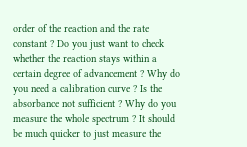order of the reaction and the rate constant ? Do you just want to check whether the reaction stays within a certain degree of advancement ? Why do you need a calibration curve ? Is the absorbance not sufficient ? Why do you measure the whole spectrum ? It should be much quicker to just measure the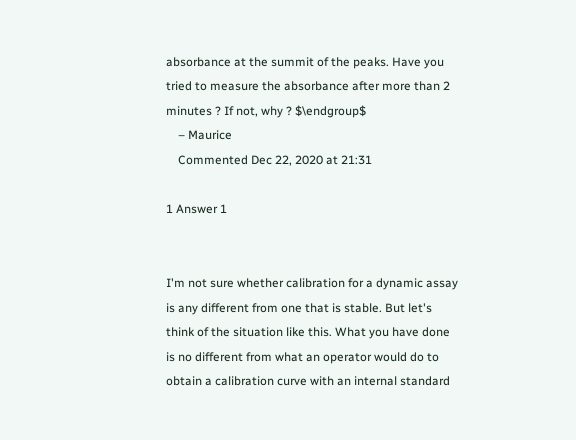absorbance at the summit of the peaks. Have you tried to measure the absorbance after more than 2 minutes ? If not, why ? $\endgroup$
    – Maurice
    Commented Dec 22, 2020 at 21:31

1 Answer 1


I'm not sure whether calibration for a dynamic assay is any different from one that is stable. But let's think of the situation like this. What you have done is no different from what an operator would do to obtain a calibration curve with an internal standard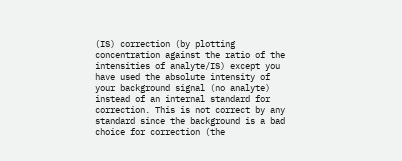(IS) correction (by plotting concentration against the ratio of the intensities of analyte/IS) except you have used the absolute intensity of your background signal (no analyte) instead of an internal standard for correction. This is not correct by any standard since the background is a bad choice for correction (the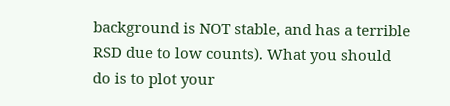background is NOT stable, and has a terrible RSD due to low counts). What you should do is to plot your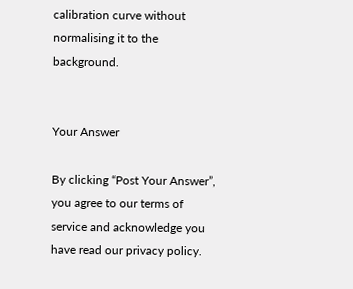calibration curve without normalising it to the background.


Your Answer

By clicking “Post Your Answer”, you agree to our terms of service and acknowledge you have read our privacy policy.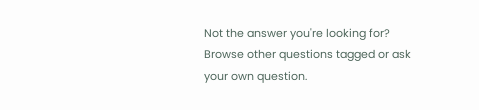Not the answer you're looking for? Browse other questions tagged or ask your own question.